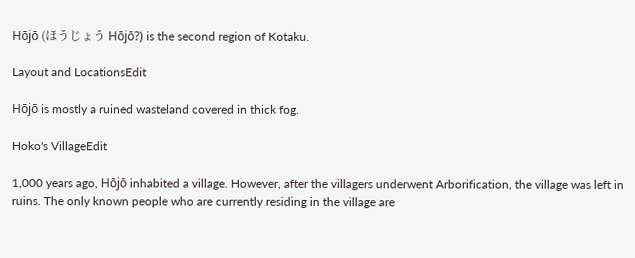Hōjō (ほうじょう Hōjō?) is the second region of Kotaku.

Layout and LocationsEdit

Hōjō is mostly a ruined wasteland covered in thick fog.

Hoko's VillageEdit

1,000 years ago, Hōjō inhabited a village. However, after the villagers underwent Arborification, the village was left in ruins. The only known people who are currently residing in the village are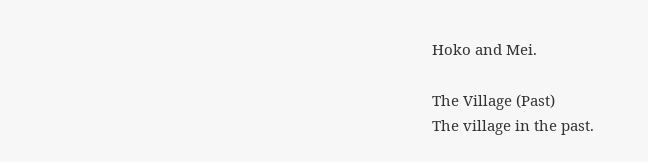Hoko and Mei.

The Village (Past)
The village in the past.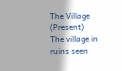The Village (Present)
The village in ruins seen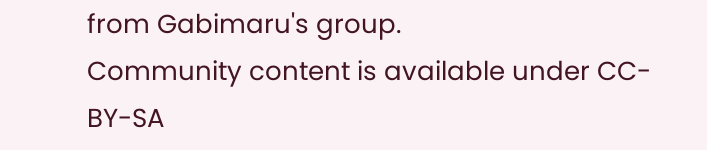from Gabimaru's group.
Community content is available under CC-BY-SA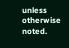unless otherwise noted.